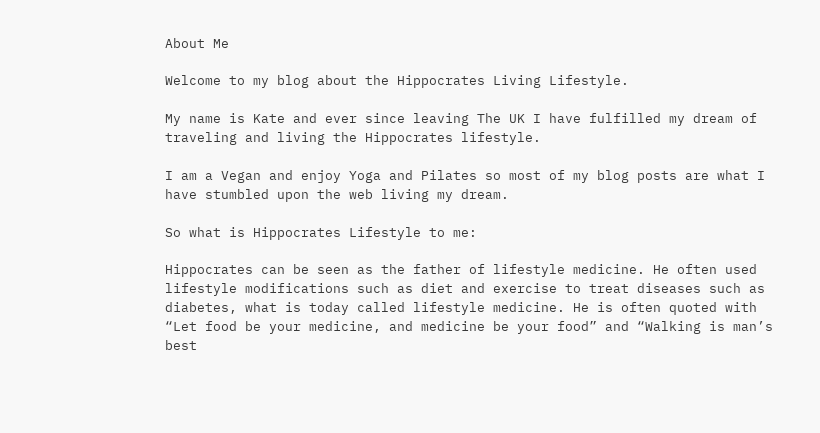About Me

Welcome to my blog about the Hippocrates Living Lifestyle.

My name is Kate and ever since leaving The UK I have fulfilled my dream of traveling and living the Hippocrates lifestyle.

I am a Vegan and enjoy Yoga and Pilates so most of my blog posts are what I have stumbled upon the web living my dream.

So what is Hippocrates Lifestyle to me:

Hippocrates can be seen as the father of lifestyle medicine. He often used lifestyle modifications such as diet and exercise to treat diseases such as diabetes, what is today called lifestyle medicine. He is often quoted with “Let food be your medicine, and medicine be your food” and “Walking is man’s best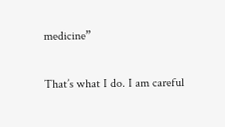medicine”

That’s what I do. I am careful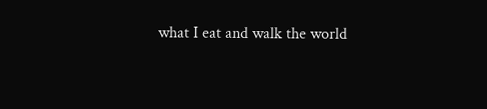what I eat and walk the world